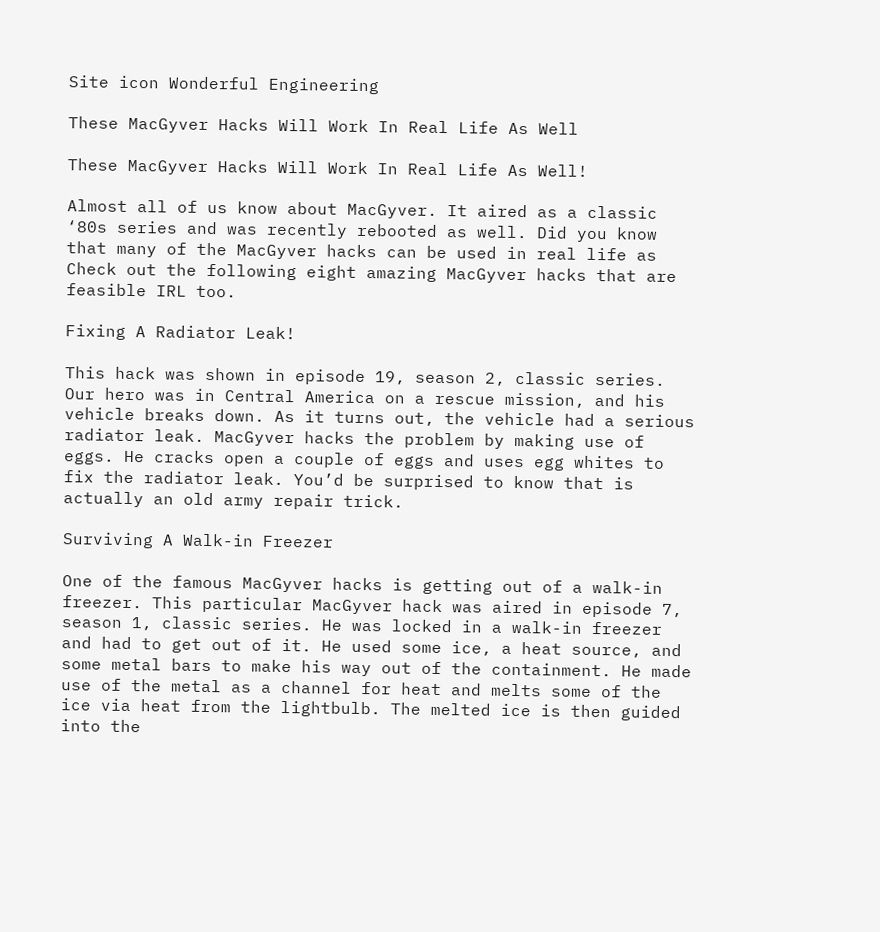Site icon Wonderful Engineering

These MacGyver Hacks Will Work In Real Life As Well

These MacGyver Hacks Will Work In Real Life As Well!

Almost all of us know about MacGyver. It aired as a classic ‘80s series and was recently rebooted as well. Did you know that many of the MacGyver hacks can be used in real life as Check out the following eight amazing MacGyver hacks that are feasible IRL too.

Fixing A Radiator Leak!

This hack was shown in episode 19, season 2, classic series. Our hero was in Central America on a rescue mission, and his vehicle breaks down. As it turns out, the vehicle had a serious radiator leak. MacGyver hacks the problem by making use of eggs. He cracks open a couple of eggs and uses egg whites to fix the radiator leak. You’d be surprised to know that is actually an old army repair trick.

Surviving A Walk-in Freezer

One of the famous MacGyver hacks is getting out of a walk-in freezer. This particular MacGyver hack was aired in episode 7, season 1, classic series. He was locked in a walk-in freezer and had to get out of it. He used some ice, a heat source, and some metal bars to make his way out of the containment. He made use of the metal as a channel for heat and melts some of the ice via heat from the lightbulb. The melted ice is then guided into the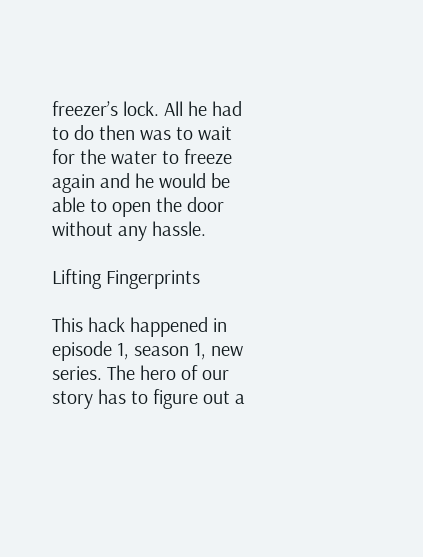freezer’s lock. All he had to do then was to wait for the water to freeze again and he would be able to open the door without any hassle.

Lifting Fingerprints

This hack happened in episode 1, season 1, new series. The hero of our story has to figure out a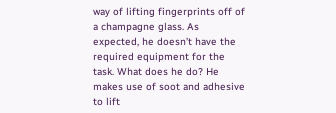way of lifting fingerprints off of a champagne glass. As expected, he doesn’t have the required equipment for the task. What does he do? He makes use of soot and adhesive to lift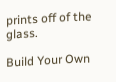prints off of the glass.

Build Your Own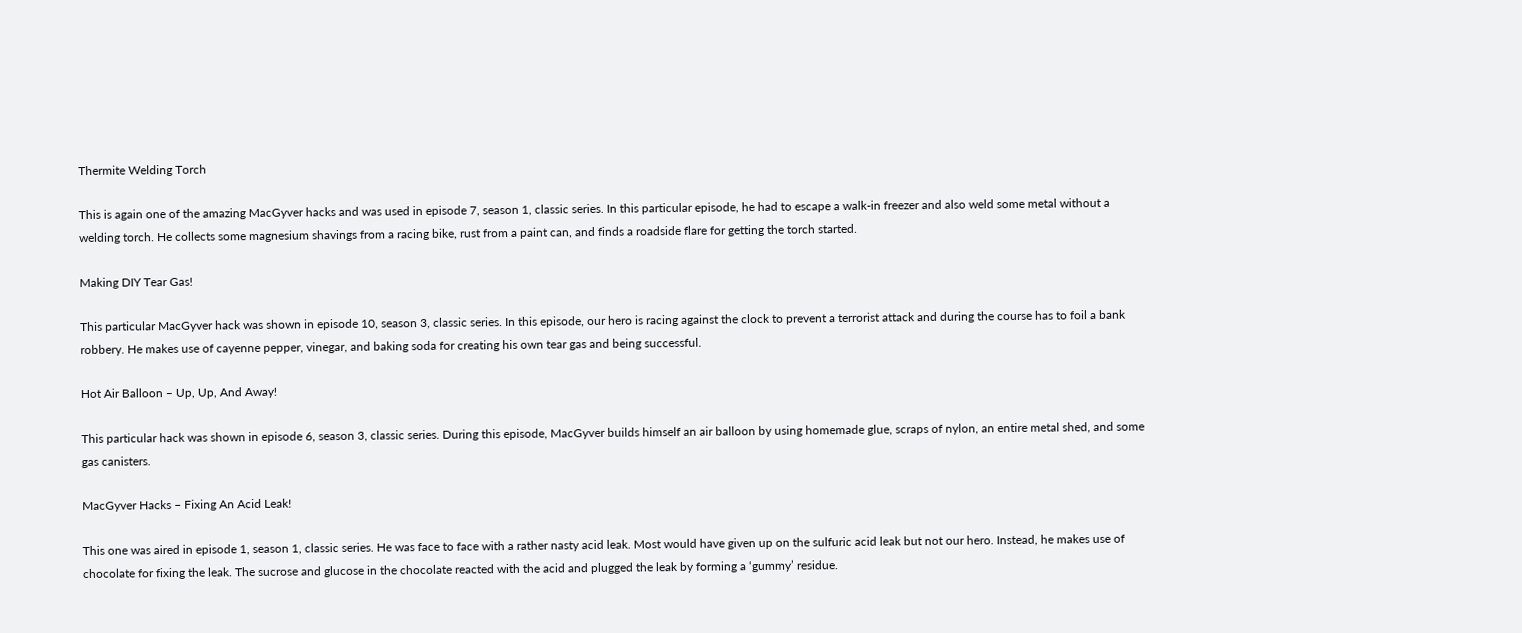Thermite Welding Torch

This is again one of the amazing MacGyver hacks and was used in episode 7, season 1, classic series. In this particular episode, he had to escape a walk-in freezer and also weld some metal without a welding torch. He collects some magnesium shavings from a racing bike, rust from a paint can, and finds a roadside flare for getting the torch started.

Making DIY Tear Gas!

This particular MacGyver hack was shown in episode 10, season 3, classic series. In this episode, our hero is racing against the clock to prevent a terrorist attack and during the course has to foil a bank robbery. He makes use of cayenne pepper, vinegar, and baking soda for creating his own tear gas and being successful.

Hot Air Balloon – Up, Up, And Away!

This particular hack was shown in episode 6, season 3, classic series. During this episode, MacGyver builds himself an air balloon by using homemade glue, scraps of nylon, an entire metal shed, and some gas canisters.

MacGyver Hacks – Fixing An Acid Leak!

This one was aired in episode 1, season 1, classic series. He was face to face with a rather nasty acid leak. Most would have given up on the sulfuric acid leak but not our hero. Instead, he makes use of chocolate for fixing the leak. The sucrose and glucose in the chocolate reacted with the acid and plugged the leak by forming a ‘gummy’ residue.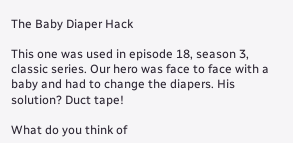The Baby Diaper Hack

This one was used in episode 18, season 3, classic series. Our hero was face to face with a baby and had to change the diapers. His solution? Duct tape!

What do you think of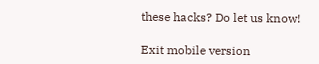these hacks? Do let us know!

Exit mobile version